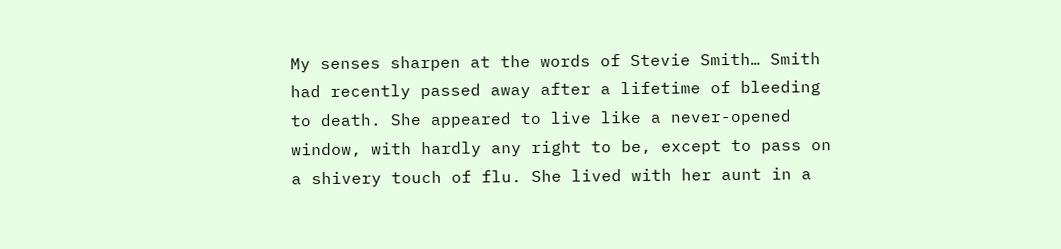My senses sharpen at the words of Stevie Smith… Smith had recently passed away after a lifetime of bleeding to death. She appeared to live like a never-opened window, with hardly any right to be, except to pass on a shivery touch of flu. She lived with her aunt in a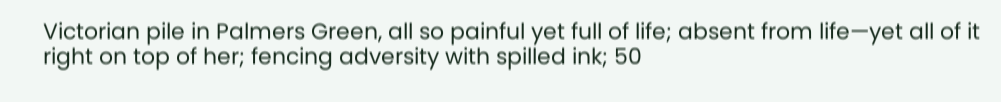Victorian pile in Palmers Green, all so painful yet full of life; absent from life—yet all of it right on top of her; fencing adversity with spilled ink; 50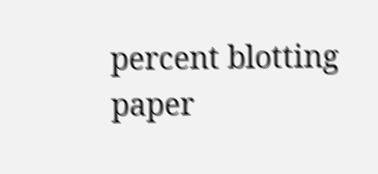percent blotting paper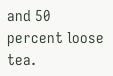and 50 percent loose tea.